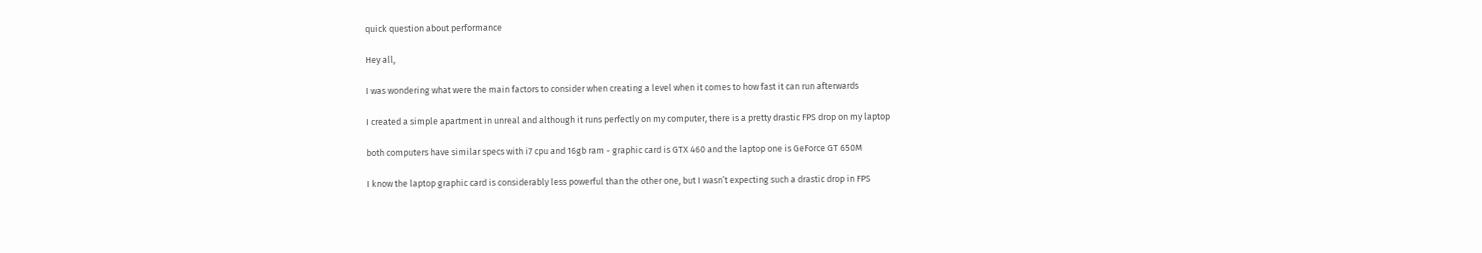quick question about performance

Hey all,

I was wondering what were the main factors to consider when creating a level when it comes to how fast it can run afterwards

I created a simple apartment in unreal and although it runs perfectly on my computer, there is a pretty drastic FPS drop on my laptop

both computers have similar specs with i7 cpu and 16gb ram - graphic card is GTX 460 and the laptop one is GeForce GT 650M

I know the laptop graphic card is considerably less powerful than the other one, but I wasn’t expecting such a drastic drop in FPS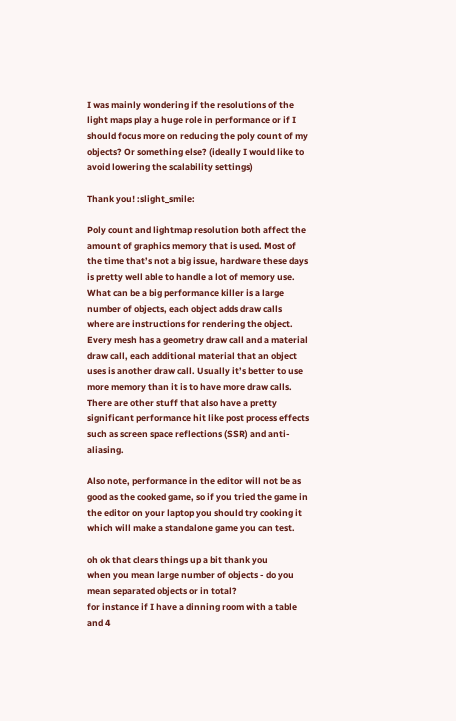I was mainly wondering if the resolutions of the light maps play a huge role in performance or if I should focus more on reducing the poly count of my objects? Or something else? (ideally I would like to avoid lowering the scalability settings)

Thank you! :slight_smile:

Poly count and lightmap resolution both affect the amount of graphics memory that is used. Most of the time that’s not a big issue, hardware these days is pretty well able to handle a lot of memory use. What can be a big performance killer is a large number of objects, each object adds draw calls where are instructions for rendering the object. Every mesh has a geometry draw call and a material draw call, each additional material that an object uses is another draw call. Usually it’s better to use more memory than it is to have more draw calls. There are other stuff that also have a pretty significant performance hit like post process effects such as screen space reflections (SSR) and anti-aliasing.

Also note, performance in the editor will not be as good as the cooked game, so if you tried the game in the editor on your laptop you should try cooking it which will make a standalone game you can test.

oh ok that clears things up a bit thank you
when you mean large number of objects - do you mean separated objects or in total?
for instance if I have a dinning room with a table and 4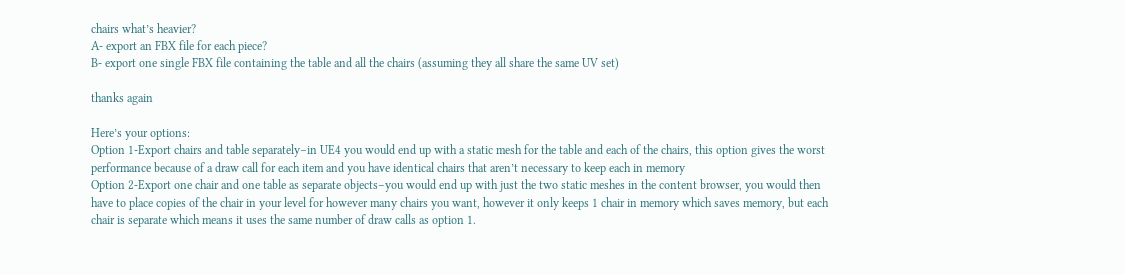chairs what’s heavier?
A- export an FBX file for each piece?
B- export one single FBX file containing the table and all the chairs (assuming they all share the same UV set)

thanks again

Here’s your options:
Option 1-Export chairs and table separately–in UE4 you would end up with a static mesh for the table and each of the chairs, this option gives the worst performance because of a draw call for each item and you have identical chairs that aren’t necessary to keep each in memory
Option 2-Export one chair and one table as separate objects–you would end up with just the two static meshes in the content browser, you would then have to place copies of the chair in your level for however many chairs you want, however it only keeps 1 chair in memory which saves memory, but each chair is separate which means it uses the same number of draw calls as option 1.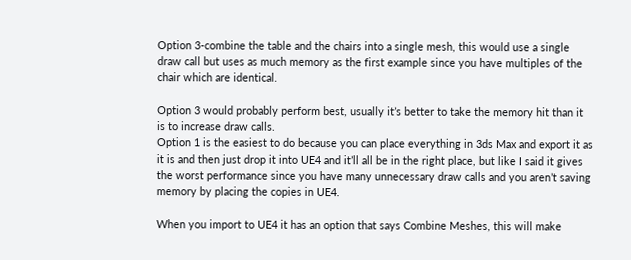Option 3-combine the table and the chairs into a single mesh, this would use a single draw call but uses as much memory as the first example since you have multiples of the chair which are identical.

Option 3 would probably perform best, usually it’s better to take the memory hit than it is to increase draw calls.
Option 1 is the easiest to do because you can place everything in 3ds Max and export it as it is and then just drop it into UE4 and it’ll all be in the right place, but like I said it gives the worst performance since you have many unnecessary draw calls and you aren’t saving memory by placing the copies in UE4.

When you import to UE4 it has an option that says Combine Meshes, this will make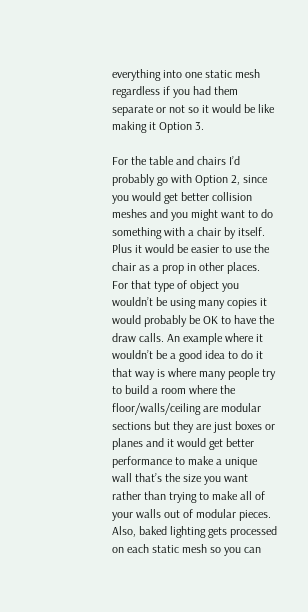everything into one static mesh regardless if you had them separate or not so it would be like making it Option 3.

For the table and chairs I’d probably go with Option 2, since you would get better collision meshes and you might want to do something with a chair by itself. Plus it would be easier to use the chair as a prop in other places. For that type of object you wouldn’t be using many copies it would probably be OK to have the draw calls. An example where it wouldn’t be a good idea to do it that way is where many people try to build a room where the floor/walls/ceiling are modular sections but they are just boxes or planes and it would get better performance to make a unique wall that’s the size you want rather than trying to make all of your walls out of modular pieces. Also, baked lighting gets processed on each static mesh so you can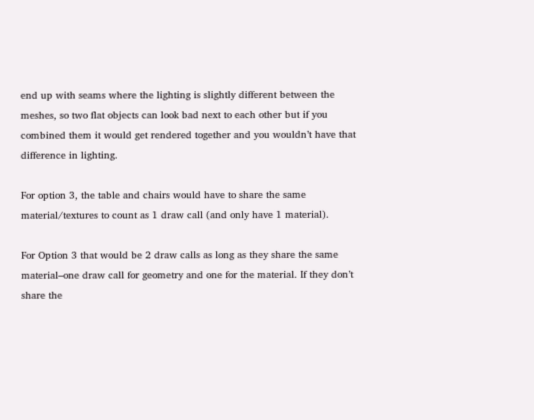end up with seams where the lighting is slightly different between the meshes, so two flat objects can look bad next to each other but if you combined them it would get rendered together and you wouldn’t have that difference in lighting.

For option 3, the table and chairs would have to share the same material/textures to count as 1 draw call (and only have 1 material).

For Option 3 that would be 2 draw calls as long as they share the same material–one draw call for geometry and one for the material. If they don’t share the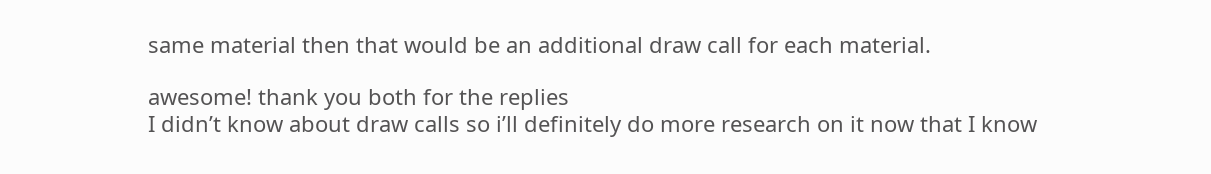same material then that would be an additional draw call for each material.

awesome! thank you both for the replies
I didn’t know about draw calls so i’ll definitely do more research on it now that I know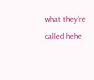what they’re called hehe